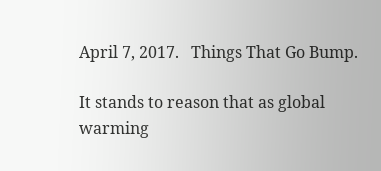April 7, 2017.   Things That Go Bump.

It stands to reason that as global warming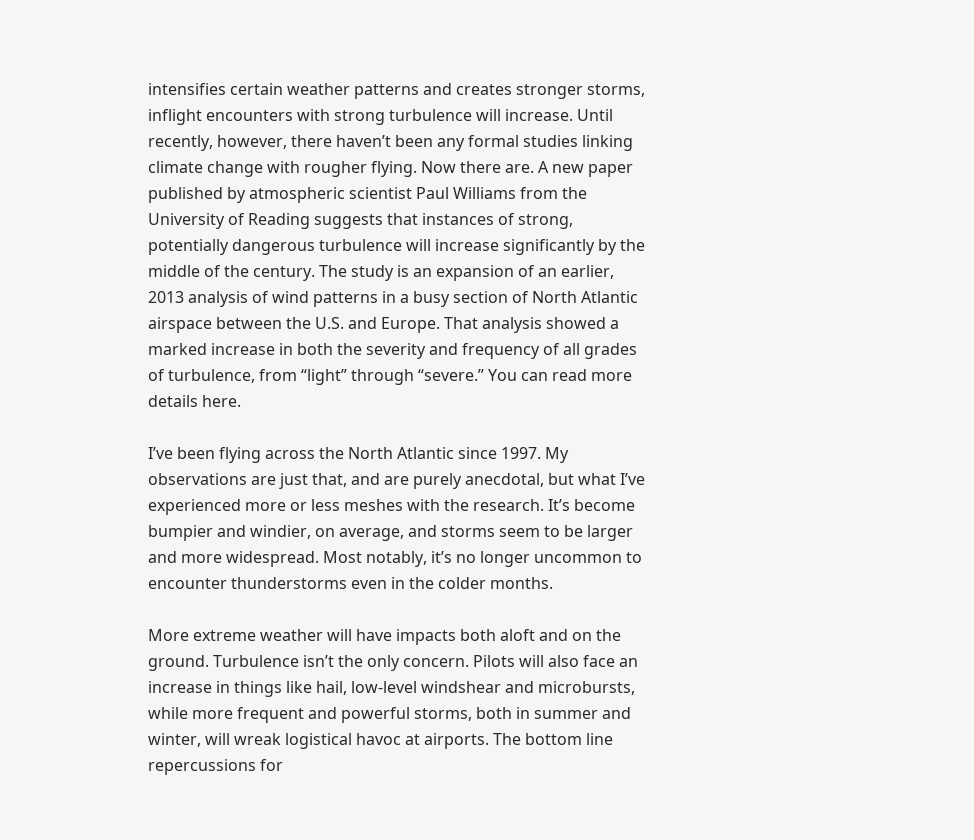intensifies certain weather patterns and creates stronger storms, inflight encounters with strong turbulence will increase. Until recently, however, there haven’t been any formal studies linking climate change with rougher flying. Now there are. A new paper published by atmospheric scientist Paul Williams from the University of Reading suggests that instances of strong, potentially dangerous turbulence will increase significantly by the middle of the century. The study is an expansion of an earlier, 2013 analysis of wind patterns in a busy section of North Atlantic airspace between the U.S. and Europe. That analysis showed a marked increase in both the severity and frequency of all grades of turbulence, from “light” through “severe.” You can read more details here.

I’ve been flying across the North Atlantic since 1997. My observations are just that, and are purely anecdotal, but what I’ve experienced more or less meshes with the research. It’s become bumpier and windier, on average, and storms seem to be larger and more widespread. Most notably, it’s no longer uncommon to encounter thunderstorms even in the colder months.

More extreme weather will have impacts both aloft and on the ground. Turbulence isn’t the only concern. Pilots will also face an increase in things like hail, low-level windshear and microbursts, while more frequent and powerful storms, both in summer and winter, will wreak logistical havoc at airports. The bottom line repercussions for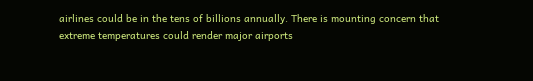airlines could be in the tens of billions annually. There is mounting concern that extreme temperatures could render major airports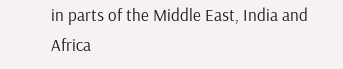in parts of the Middle East, India and Africa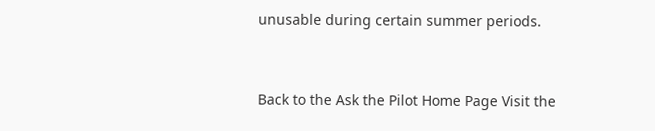unusable during certain summer periods.


Back to the Ask the Pilot Home Page Visit the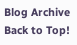Blog Archive Back to Top!